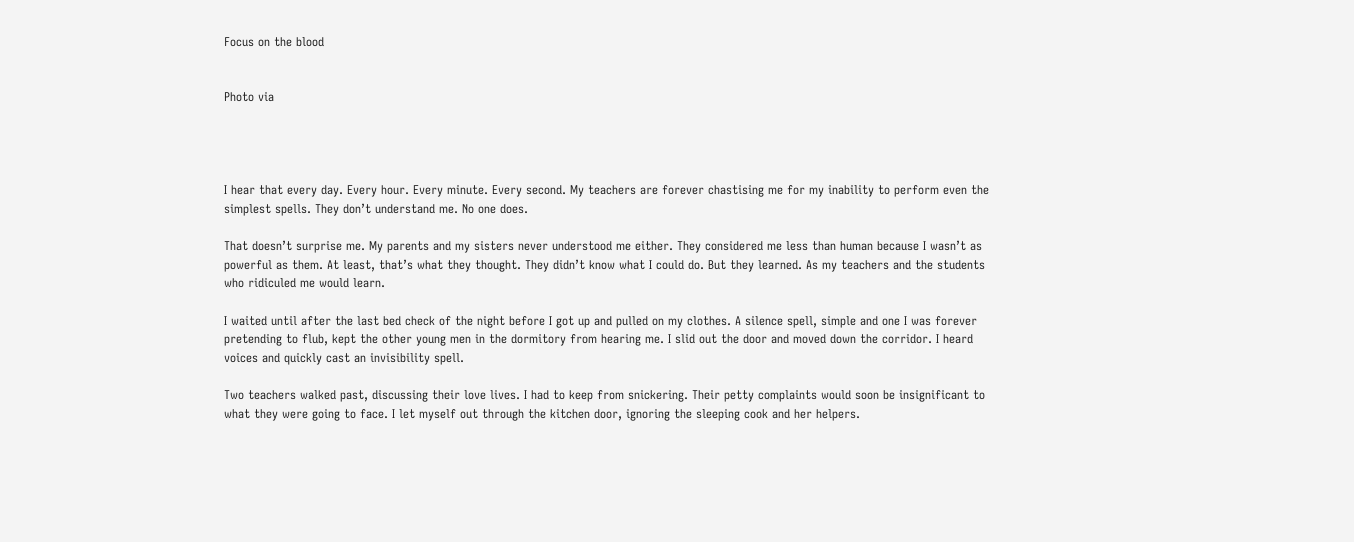Focus on the blood


Photo via




I hear that every day. Every hour. Every minute. Every second. My teachers are forever chastising me for my inability to perform even the simplest spells. They don’t understand me. No one does.

That doesn’t surprise me. My parents and my sisters never understood me either. They considered me less than human because I wasn’t as powerful as them. At least, that’s what they thought. They didn’t know what I could do. But they learned. As my teachers and the students who ridiculed me would learn.

I waited until after the last bed check of the night before I got up and pulled on my clothes. A silence spell, simple and one I was forever pretending to flub, kept the other young men in the dormitory from hearing me. I slid out the door and moved down the corridor. I heard voices and quickly cast an invisibility spell.

Two teachers walked past, discussing their love lives. I had to keep from snickering. Their petty complaints would soon be insignificant to what they were going to face. I let myself out through the kitchen door, ignoring the sleeping cook and her helpers.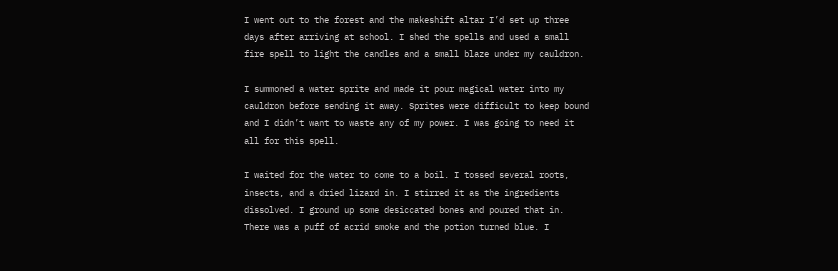I went out to the forest and the makeshift altar I’d set up three days after arriving at school. I shed the spells and used a small fire spell to light the candles and a small blaze under my cauldron.

I summoned a water sprite and made it pour magical water into my cauldron before sending it away. Sprites were difficult to keep bound and I didn’t want to waste any of my power. I was going to need it all for this spell.

I waited for the water to come to a boil. I tossed several roots, insects, and a dried lizard in. I stirred it as the ingredients dissolved. I ground up some desiccated bones and poured that in. There was a puff of acrid smoke and the potion turned blue. I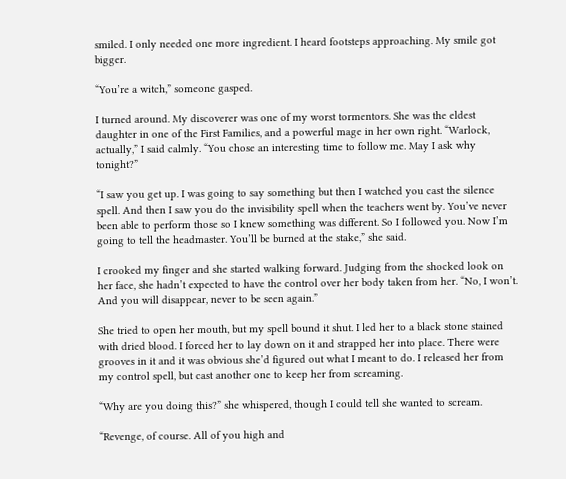smiled. I only needed one more ingredient. I heard footsteps approaching. My smile got bigger.

“You’re a witch,” someone gasped.

I turned around. My discoverer was one of my worst tormentors. She was the eldest daughter in one of the First Families, and a powerful mage in her own right. “Warlock, actually,” I said calmly. “You chose an interesting time to follow me. May I ask why tonight?”

“I saw you get up. I was going to say something but then I watched you cast the silence spell. And then I saw you do the invisibility spell when the teachers went by. You’ve never been able to perform those so I knew something was different. So I followed you. Now I’m going to tell the headmaster. You’ll be burned at the stake,” she said.

I crooked my finger and she started walking forward. Judging from the shocked look on her face, she hadn’t expected to have the control over her body taken from her. “No, I won’t. And you will disappear, never to be seen again.”

She tried to open her mouth, but my spell bound it shut. I led her to a black stone stained with dried blood. I forced her to lay down on it and strapped her into place. There were grooves in it and it was obvious she’d figured out what I meant to do. I released her from my control spell, but cast another one to keep her from screaming.

“Why are you doing this?” she whispered, though I could tell she wanted to scream.

“Revenge, of course. All of you high and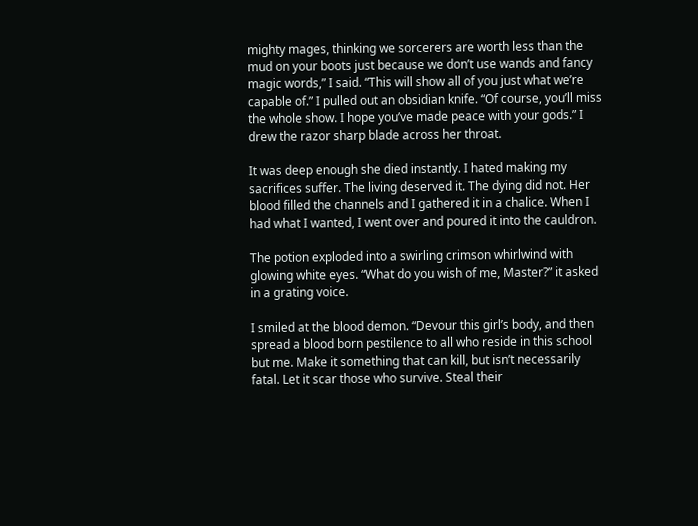mighty mages, thinking we sorcerers are worth less than the mud on your boots just because we don’t use wands and fancy magic words,” I said. “This will show all of you just what we’re capable of.” I pulled out an obsidian knife. “Of course, you’ll miss the whole show. I hope you’ve made peace with your gods.” I drew the razor sharp blade across her throat.

It was deep enough she died instantly. I hated making my sacrifices suffer. The living deserved it. The dying did not. Her blood filled the channels and I gathered it in a chalice. When I had what I wanted, I went over and poured it into the cauldron.

The potion exploded into a swirling crimson whirlwind with glowing white eyes. “What do you wish of me, Master?” it asked in a grating voice.

I smiled at the blood demon. “Devour this girl’s body, and then spread a blood born pestilence to all who reside in this school but me. Make it something that can kill, but isn’t necessarily fatal. Let it scar those who survive. Steal their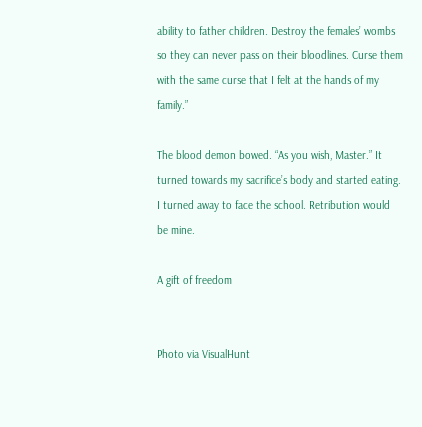ability to father children. Destroy the females’ wombs so they can never pass on their bloodlines. Curse them with the same curse that I felt at the hands of my family.”

The blood demon bowed. “As you wish, Master.” It turned towards my sacrifice’s body and started eating. I turned away to face the school. Retribution would be mine.

A gift of freedom


Photo via VisualHunt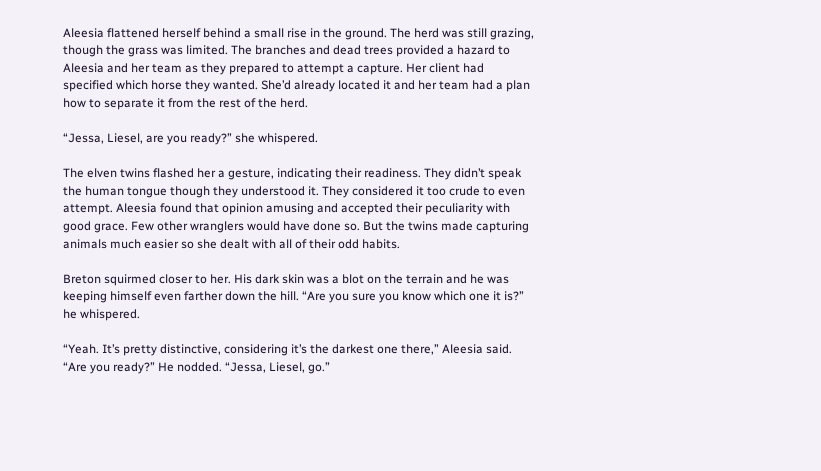Aleesia flattened herself behind a small rise in the ground. The herd was still grazing, though the grass was limited. The branches and dead trees provided a hazard to Aleesia and her team as they prepared to attempt a capture. Her client had specified which horse they wanted. She’d already located it and her team had a plan how to separate it from the rest of the herd.

“Jessa, Liesel, are you ready?” she whispered.

The elven twins flashed her a gesture, indicating their readiness. They didn’t speak the human tongue though they understood it. They considered it too crude to even attempt. Aleesia found that opinion amusing and accepted their peculiarity with good grace. Few other wranglers would have done so. But the twins made capturing animals much easier so she dealt with all of their odd habits.

Breton squirmed closer to her. His dark skin was a blot on the terrain and he was keeping himself even farther down the hill. “Are you sure you know which one it is?” he whispered.

“Yeah. It’s pretty distinctive, considering it’s the darkest one there,” Aleesia said. “Are you ready?” He nodded. “Jessa, Liesel, go.”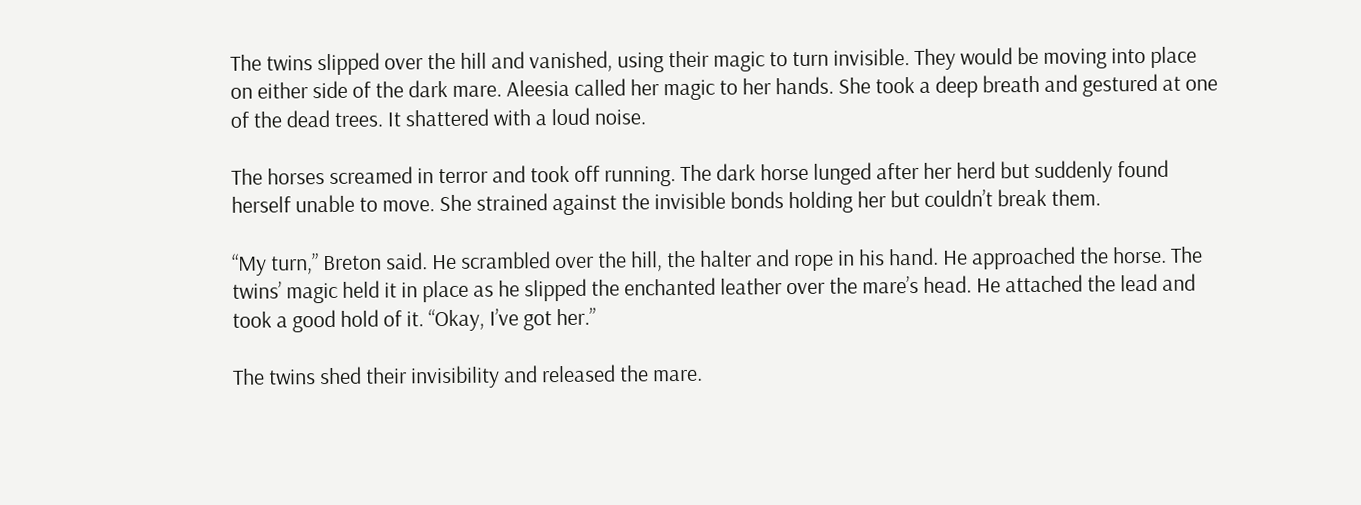The twins slipped over the hill and vanished, using their magic to turn invisible. They would be moving into place on either side of the dark mare. Aleesia called her magic to her hands. She took a deep breath and gestured at one of the dead trees. It shattered with a loud noise.

The horses screamed in terror and took off running. The dark horse lunged after her herd but suddenly found herself unable to move. She strained against the invisible bonds holding her but couldn’t break them.

“My turn,” Breton said. He scrambled over the hill, the halter and rope in his hand. He approached the horse. The twins’ magic held it in place as he slipped the enchanted leather over the mare’s head. He attached the lead and took a good hold of it. “Okay, I’ve got her.”

The twins shed their invisibility and released the mare.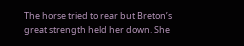The horse tried to rear but Breton’s great strength held her down. She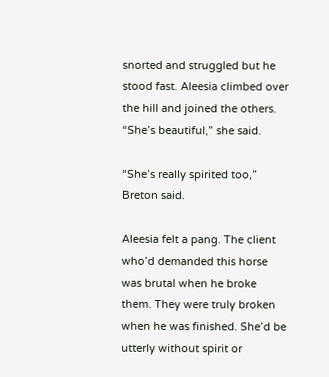snorted and struggled but he stood fast. Aleesia climbed over the hill and joined the others. “She’s beautiful,” she said.

“She’s really spirited too,” Breton said.

Aleesia felt a pang. The client who’d demanded this horse was brutal when he broke them. They were truly broken when he was finished. She’d be utterly without spirit or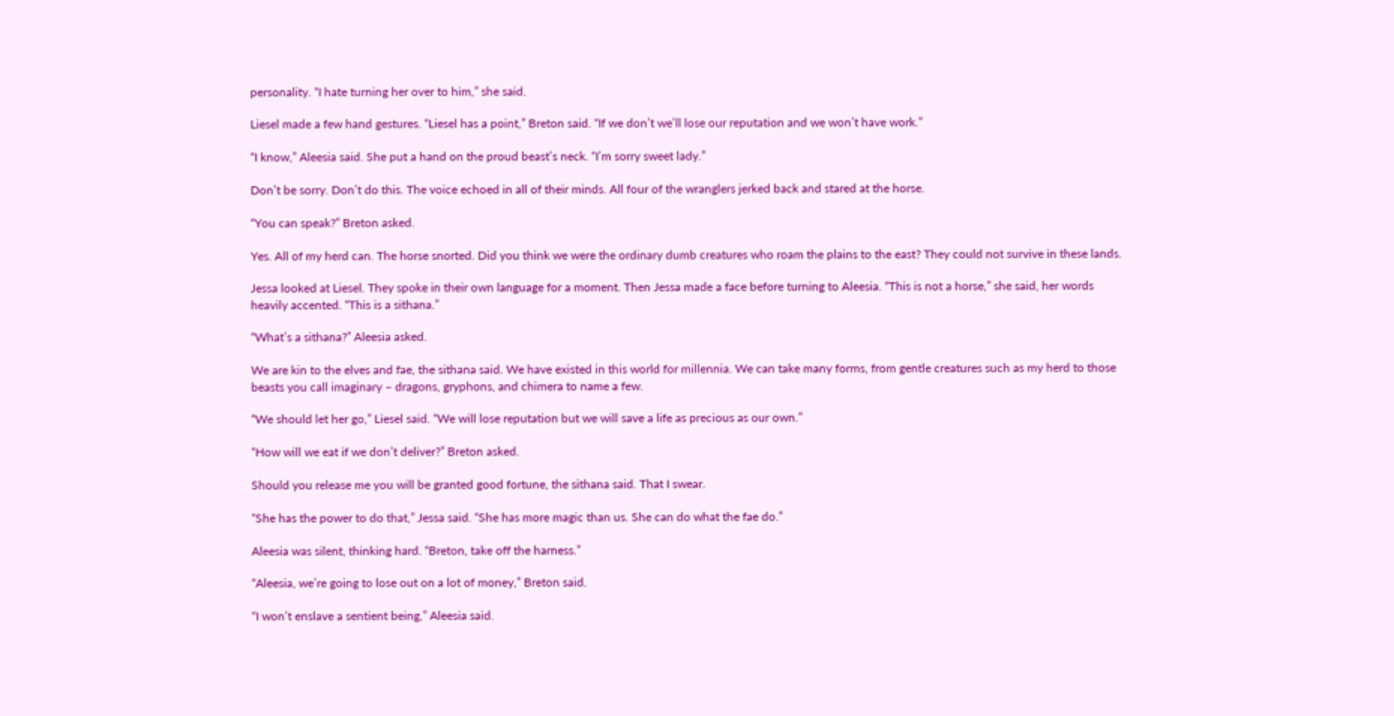personality. “I hate turning her over to him,” she said.

Liesel made a few hand gestures. “Liesel has a point,” Breton said. “If we don’t we’ll lose our reputation and we won’t have work.”

“I know,” Aleesia said. She put a hand on the proud beast’s neck. “I’m sorry sweet lady.”

Don’t be sorry. Don’t do this. The voice echoed in all of their minds. All four of the wranglers jerked back and stared at the horse.

“You can speak?” Breton asked.

Yes. All of my herd can. The horse snorted. Did you think we were the ordinary dumb creatures who roam the plains to the east? They could not survive in these lands.

Jessa looked at Liesel. They spoke in their own language for a moment. Then Jessa made a face before turning to Aleesia. “This is not a horse,” she said, her words heavily accented. “This is a sithana.”

“What’s a sithana?” Aleesia asked.

We are kin to the elves and fae, the sithana said. We have existed in this world for millennia. We can take many forms, from gentle creatures such as my herd to those beasts you call imaginary – dragons, gryphons, and chimera to name a few.

“We should let her go,” Liesel said. “We will lose reputation but we will save a life as precious as our own.”

“How will we eat if we don’t deliver?” Breton asked.

Should you release me you will be granted good fortune, the sithana said. That I swear.

“She has the power to do that,” Jessa said. “She has more magic than us. She can do what the fae do.”

Aleesia was silent, thinking hard. “Breton, take off the harness.”

“Aleesia, we’re going to lose out on a lot of money,” Breton said.

“I won’t enslave a sentient being,” Aleesia said.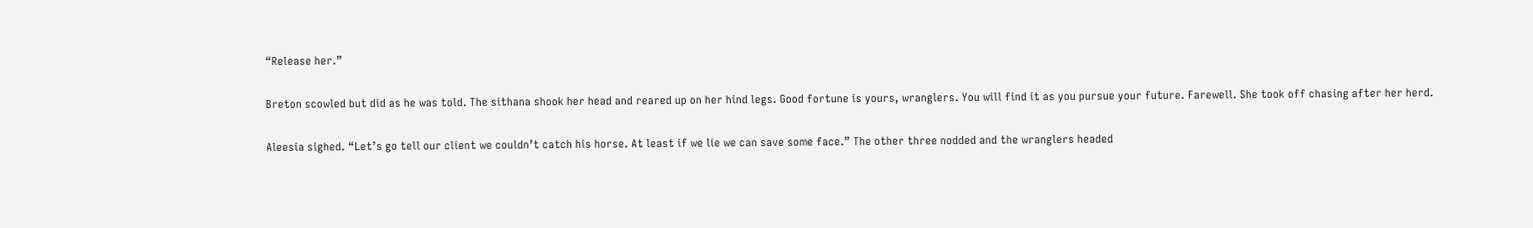“Release her.”

Breton scowled but did as he was told. The sithana shook her head and reared up on her hind legs. Good fortune is yours, wranglers. You will find it as you pursue your future. Farewell. She took off chasing after her herd.

Aleesia sighed. “Let’s go tell our client we couldn’t catch his horse. At least if we lie we can save some face.” The other three nodded and the wranglers headed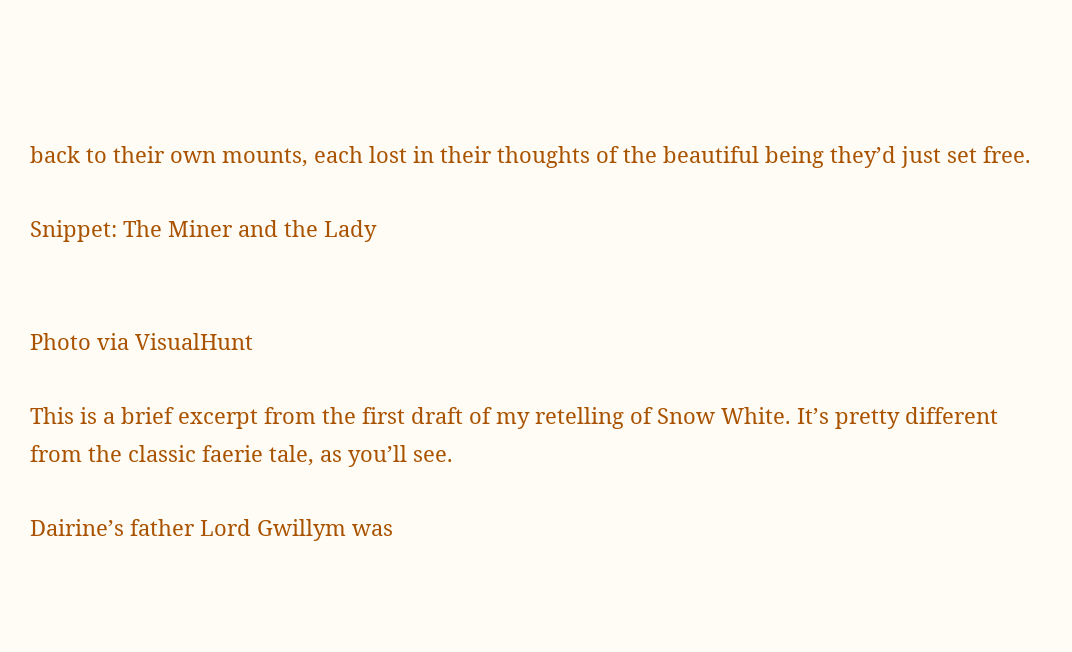back to their own mounts, each lost in their thoughts of the beautiful being they’d just set free.

Snippet: The Miner and the Lady


Photo via VisualHunt

This is a brief excerpt from the first draft of my retelling of Snow White. It’s pretty different from the classic faerie tale, as you’ll see.

Dairine’s father Lord Gwillym was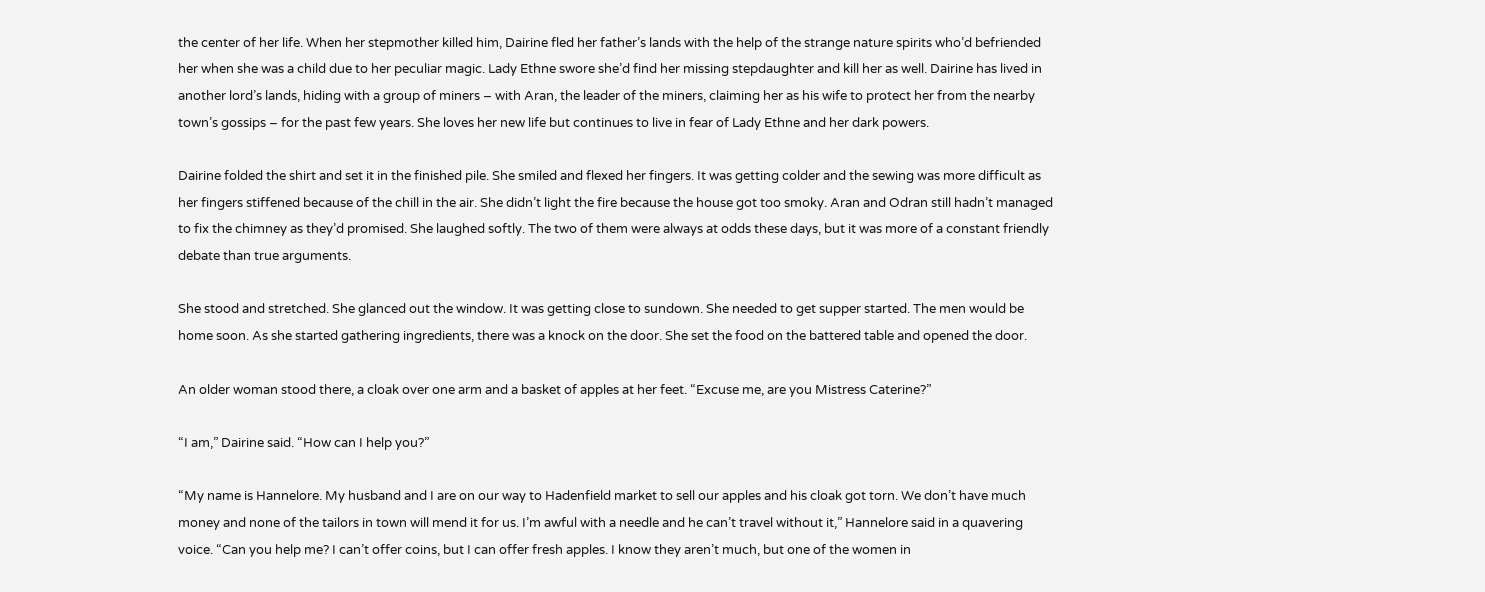the center of her life. When her stepmother killed him, Dairine fled her father’s lands with the help of the strange nature spirits who’d befriended her when she was a child due to her peculiar magic. Lady Ethne swore she’d find her missing stepdaughter and kill her as well. Dairine has lived in another lord’s lands, hiding with a group of miners – with Aran, the leader of the miners, claiming her as his wife to protect her from the nearby town’s gossips – for the past few years. She loves her new life but continues to live in fear of Lady Ethne and her dark powers.

Dairine folded the shirt and set it in the finished pile. She smiled and flexed her fingers. It was getting colder and the sewing was more difficult as her fingers stiffened because of the chill in the air. She didn’t light the fire because the house got too smoky. Aran and Odran still hadn’t managed to fix the chimney as they’d promised. She laughed softly. The two of them were always at odds these days, but it was more of a constant friendly debate than true arguments.

She stood and stretched. She glanced out the window. It was getting close to sundown. She needed to get supper started. The men would be home soon. As she started gathering ingredients, there was a knock on the door. She set the food on the battered table and opened the door.

An older woman stood there, a cloak over one arm and a basket of apples at her feet. “Excuse me, are you Mistress Caterine?”

“I am,” Dairine said. “How can I help you?”

“My name is Hannelore. My husband and I are on our way to Hadenfield market to sell our apples and his cloak got torn. We don’t have much money and none of the tailors in town will mend it for us. I’m awful with a needle and he can’t travel without it,” Hannelore said in a quavering voice. “Can you help me? I can’t offer coins, but I can offer fresh apples. I know they aren’t much, but one of the women in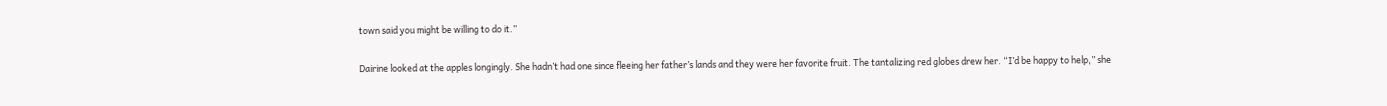town said you might be willing to do it.”

Dairine looked at the apples longingly. She hadn’t had one since fleeing her father’s lands and they were her favorite fruit. The tantalizing red globes drew her. “I’d be happy to help,” she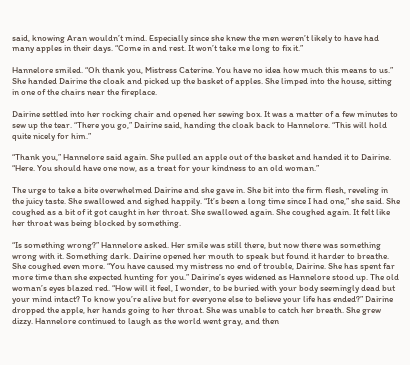said, knowing Aran wouldn’t mind. Especially since she knew the men weren’t likely to have had many apples in their days. “Come in and rest. It won’t take me long to fix it.”

Hannelore smiled. “Oh thank you, Mistress Caterine. You have no idea how much this means to us.” She handed Dairine the cloak and picked up the basket of apples. She limped into the house, sitting in one of the chairs near the fireplace.

Dairine settled into her rocking chair and opened her sewing box. It was a matter of a few minutes to sew up the tear. “There you go,” Dairine said, handing the cloak back to Hannelore. “This will hold quite nicely for him.”

“Thank you,” Hannelore said again. She pulled an apple out of the basket and handed it to Dairine. “Here. You should have one now, as a treat for your kindness to an old woman.”

The urge to take a bite overwhelmed Dairine and she gave in. She bit into the firm flesh, reveling in the juicy taste. She swallowed and sighed happily. “It’s been a long time since I had one,” she said. She coughed as a bit of it got caught in her throat. She swallowed again. She coughed again. It felt like her throat was being blocked by something.

“Is something wrong?” Hannelore asked. Her smile was still there, but now there was something wrong with it. Something dark. Dairine opened her mouth to speak but found it harder to breathe. She coughed even more. “You have caused my mistress no end of trouble, Dairine. She has spent far more time than she expected hunting for you.” Dairine’s eyes widened as Hannelore stood up. The old woman’s eyes blazed red. “How will it feel, I wonder, to be buried with your body seemingly dead but your mind intact? To know you’re alive but for everyone else to believe your life has ended?” Dairine dropped the apple, her hands going to her throat. She was unable to catch her breath. She grew dizzy. Hannelore continued to laugh as the world went gray, and then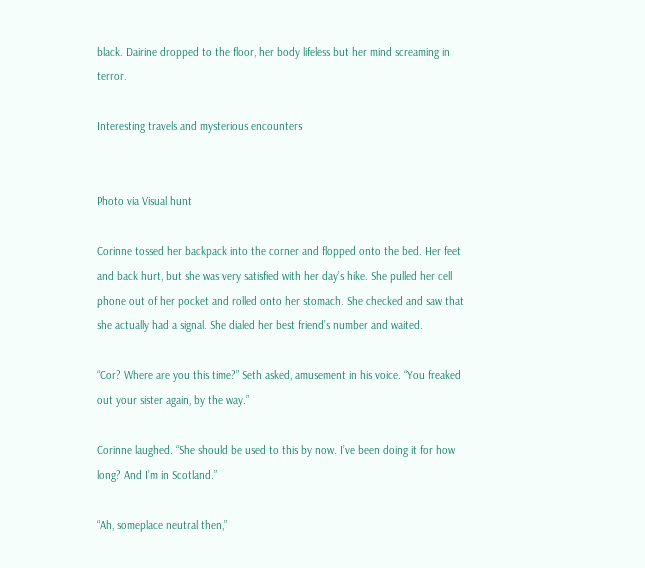black. Dairine dropped to the floor, her body lifeless but her mind screaming in terror.

Interesting travels and mysterious encounters


Photo via Visual hunt

Corinne tossed her backpack into the corner and flopped onto the bed. Her feet and back hurt, but she was very satisfied with her day’s hike. She pulled her cell phone out of her pocket and rolled onto her stomach. She checked and saw that she actually had a signal. She dialed her best friend’s number and waited.

“Cor? Where are you this time?” Seth asked, amusement in his voice. “You freaked out your sister again, by the way.”

Corinne laughed. “She should be used to this by now. I’ve been doing it for how long? And I’m in Scotland.”

“Ah, someplace neutral then,”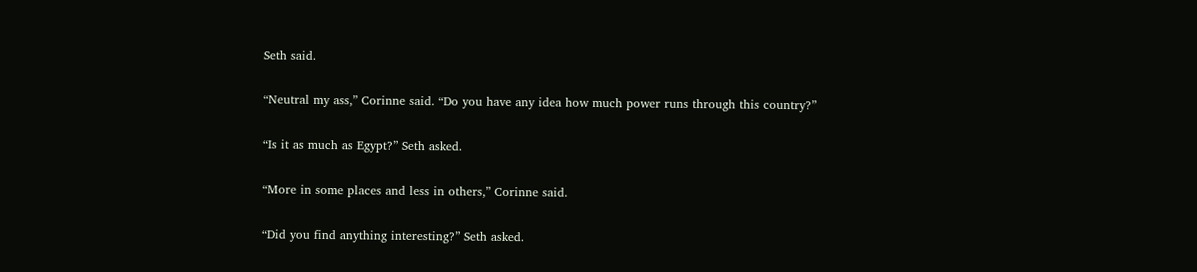Seth said.

“Neutral my ass,” Corinne said. “Do you have any idea how much power runs through this country?”

“Is it as much as Egypt?” Seth asked.

“More in some places and less in others,” Corinne said.

“Did you find anything interesting?” Seth asked.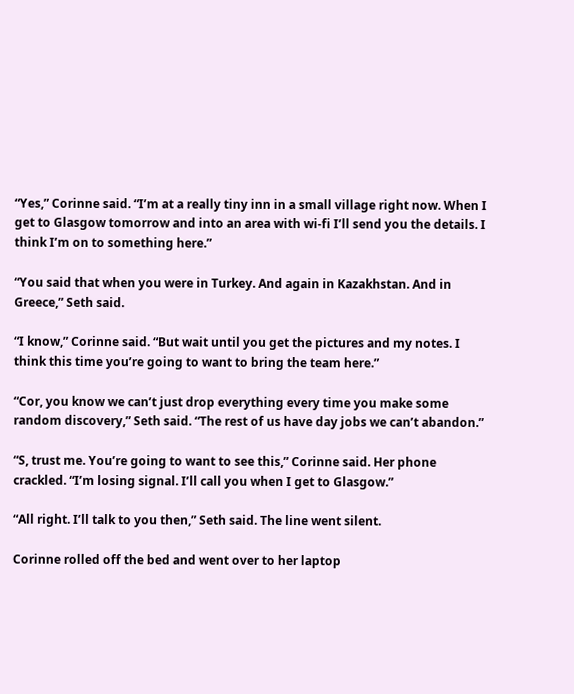“Yes,” Corinne said. “I’m at a really tiny inn in a small village right now. When I get to Glasgow tomorrow and into an area with wi-fi I’ll send you the details. I think I’m on to something here.”

“You said that when you were in Turkey. And again in Kazakhstan. And in Greece,” Seth said.

“I know,” Corinne said. “But wait until you get the pictures and my notes. I think this time you’re going to want to bring the team here.”

“Cor, you know we can’t just drop everything every time you make some random discovery,” Seth said. “The rest of us have day jobs we can’t abandon.”

“S, trust me. You’re going to want to see this,” Corinne said. Her phone crackled. “I’m losing signal. I’ll call you when I get to Glasgow.”

“All right. I’ll talk to you then,” Seth said. The line went silent.

Corinne rolled off the bed and went over to her laptop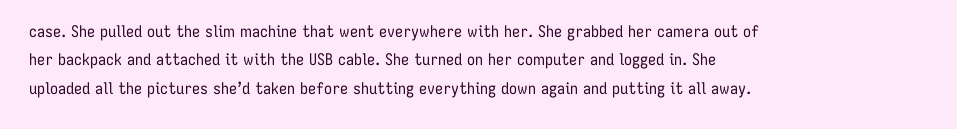case. She pulled out the slim machine that went everywhere with her. She grabbed her camera out of her backpack and attached it with the USB cable. She turned on her computer and logged in. She uploaded all the pictures she’d taken before shutting everything down again and putting it all away.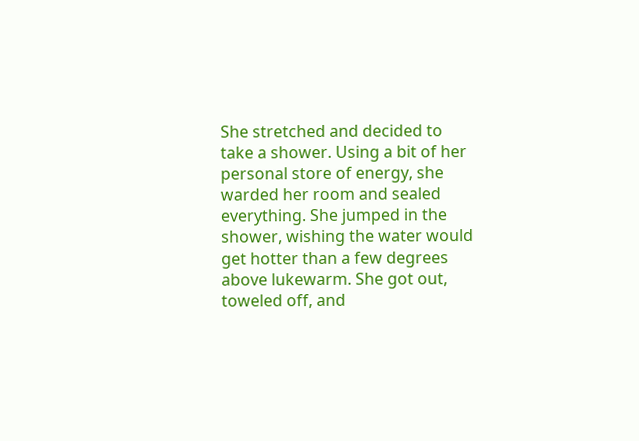She stretched and decided to take a shower. Using a bit of her personal store of energy, she warded her room and sealed everything. She jumped in the shower, wishing the water would get hotter than a few degrees above lukewarm. She got out, toweled off, and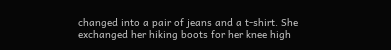changed into a pair of jeans and a t-shirt. She exchanged her hiking boots for her knee high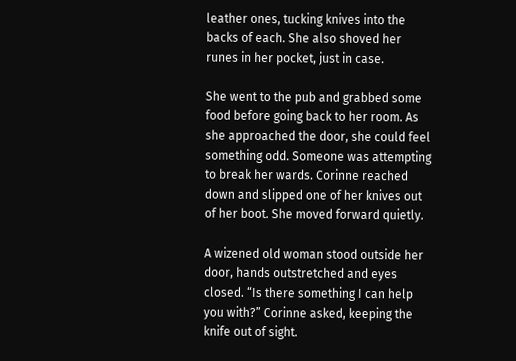leather ones, tucking knives into the backs of each. She also shoved her runes in her pocket, just in case.

She went to the pub and grabbed some food before going back to her room. As she approached the door, she could feel something odd. Someone was attempting to break her wards. Corinne reached down and slipped one of her knives out of her boot. She moved forward quietly.

A wizened old woman stood outside her door, hands outstretched and eyes closed. “Is there something I can help you with?” Corinne asked, keeping the knife out of sight.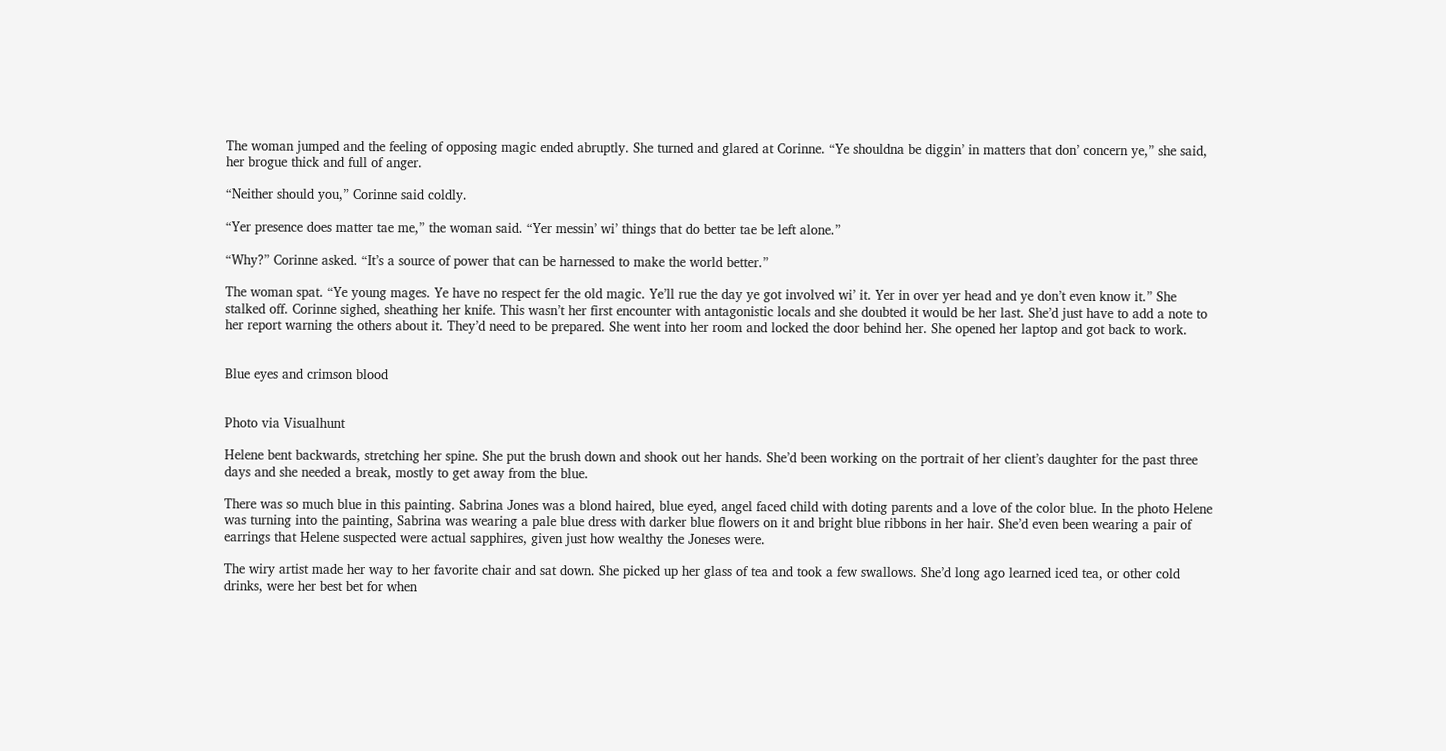The woman jumped and the feeling of opposing magic ended abruptly. She turned and glared at Corinne. “Ye shouldna be diggin’ in matters that don’ concern ye,” she said, her brogue thick and full of anger.

“Neither should you,” Corinne said coldly.

“Yer presence does matter tae me,” the woman said. “Yer messin’ wi’ things that do better tae be left alone.”

“Why?” Corinne asked. “It’s a source of power that can be harnessed to make the world better.”

The woman spat. “Ye young mages. Ye have no respect fer the old magic. Ye’ll rue the day ye got involved wi’ it. Yer in over yer head and ye don’t even know it.” She stalked off. Corinne sighed, sheathing her knife. This wasn’t her first encounter with antagonistic locals and she doubted it would be her last. She’d just have to add a note to her report warning the others about it. They’d need to be prepared. She went into her room and locked the door behind her. She opened her laptop and got back to work.


Blue eyes and crimson blood


Photo via Visualhunt

Helene bent backwards, stretching her spine. She put the brush down and shook out her hands. She’d been working on the portrait of her client’s daughter for the past three days and she needed a break, mostly to get away from the blue.

There was so much blue in this painting. Sabrina Jones was a blond haired, blue eyed, angel faced child with doting parents and a love of the color blue. In the photo Helene was turning into the painting, Sabrina was wearing a pale blue dress with darker blue flowers on it and bright blue ribbons in her hair. She’d even been wearing a pair of earrings that Helene suspected were actual sapphires, given just how wealthy the Joneses were.

The wiry artist made her way to her favorite chair and sat down. She picked up her glass of tea and took a few swallows. She’d long ago learned iced tea, or other cold drinks, were her best bet for when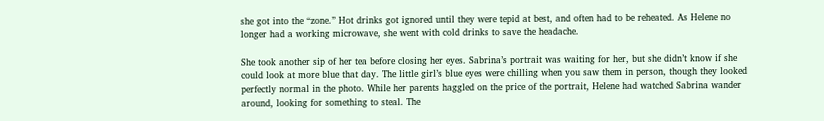she got into the “zone.” Hot drinks got ignored until they were tepid at best, and often had to be reheated. As Helene no longer had a working microwave, she went with cold drinks to save the headache.

She took another sip of her tea before closing her eyes. Sabrina’s portrait was waiting for her, but she didn’t know if she could look at more blue that day. The little girl’s blue eyes were chilling when you saw them in person, though they looked perfectly normal in the photo. While her parents haggled on the price of the portrait, Helene had watched Sabrina wander around, looking for something to steal. The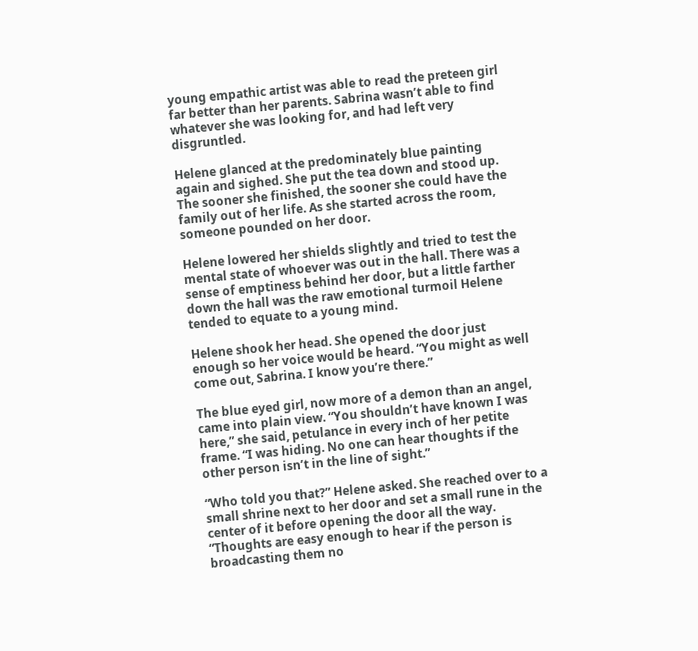young empathic artist was able to read the preteen girl far better than her parents. Sabrina wasn’t able to find whatever she was looking for, and had left very disgruntled.

Helene glanced at the predominately blue painting again and sighed. She put the tea down and stood up. The sooner she finished, the sooner she could have the family out of her life. As she started across the room, someone pounded on her door.

Helene lowered her shields slightly and tried to test the mental state of whoever was out in the hall. There was a sense of emptiness behind her door, but a little farther down the hall was the raw emotional turmoil Helene tended to equate to a young mind.

Helene shook her head. She opened the door just enough so her voice would be heard. “You might as well come out, Sabrina. I know you’re there.”

The blue eyed girl, now more of a demon than an angel, came into plain view. “You shouldn’t have known I was here,” she said, petulance in every inch of her petite frame. “I was hiding. No one can hear thoughts if the other person isn’t in the line of sight.”

“Who told you that?” Helene asked. She reached over to a small shrine next to her door and set a small rune in the center of it before opening the door all the way. “Thoughts are easy enough to hear if the person is broadcasting them no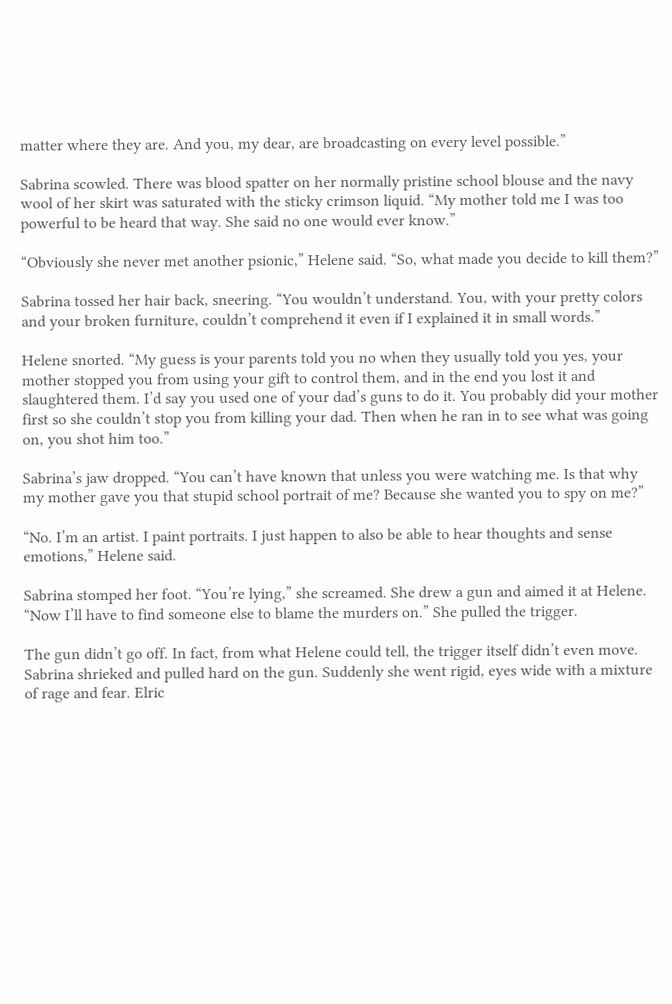matter where they are. And you, my dear, are broadcasting on every level possible.”

Sabrina scowled. There was blood spatter on her normally pristine school blouse and the navy wool of her skirt was saturated with the sticky crimson liquid. “My mother told me I was too powerful to be heard that way. She said no one would ever know.”

“Obviously she never met another psionic,” Helene said. “So, what made you decide to kill them?”

Sabrina tossed her hair back, sneering. “You wouldn’t understand. You, with your pretty colors and your broken furniture, couldn’t comprehend it even if I explained it in small words.”

Helene snorted. “My guess is your parents told you no when they usually told you yes, your mother stopped you from using your gift to control them, and in the end you lost it and slaughtered them. I’d say you used one of your dad’s guns to do it. You probably did your mother first so she couldn’t stop you from killing your dad. Then when he ran in to see what was going on, you shot him too.”

Sabrina’s jaw dropped. “You can’t have known that unless you were watching me. Is that why my mother gave you that stupid school portrait of me? Because she wanted you to spy on me?”

“No. I’m an artist. I paint portraits. I just happen to also be able to hear thoughts and sense emotions,” Helene said.

Sabrina stomped her foot. “You’re lying,” she screamed. She drew a gun and aimed it at Helene. “Now I’ll have to find someone else to blame the murders on.” She pulled the trigger.

The gun didn’t go off. In fact, from what Helene could tell, the trigger itself didn’t even move. Sabrina shrieked and pulled hard on the gun. Suddenly she went rigid, eyes wide with a mixture of rage and fear. Elric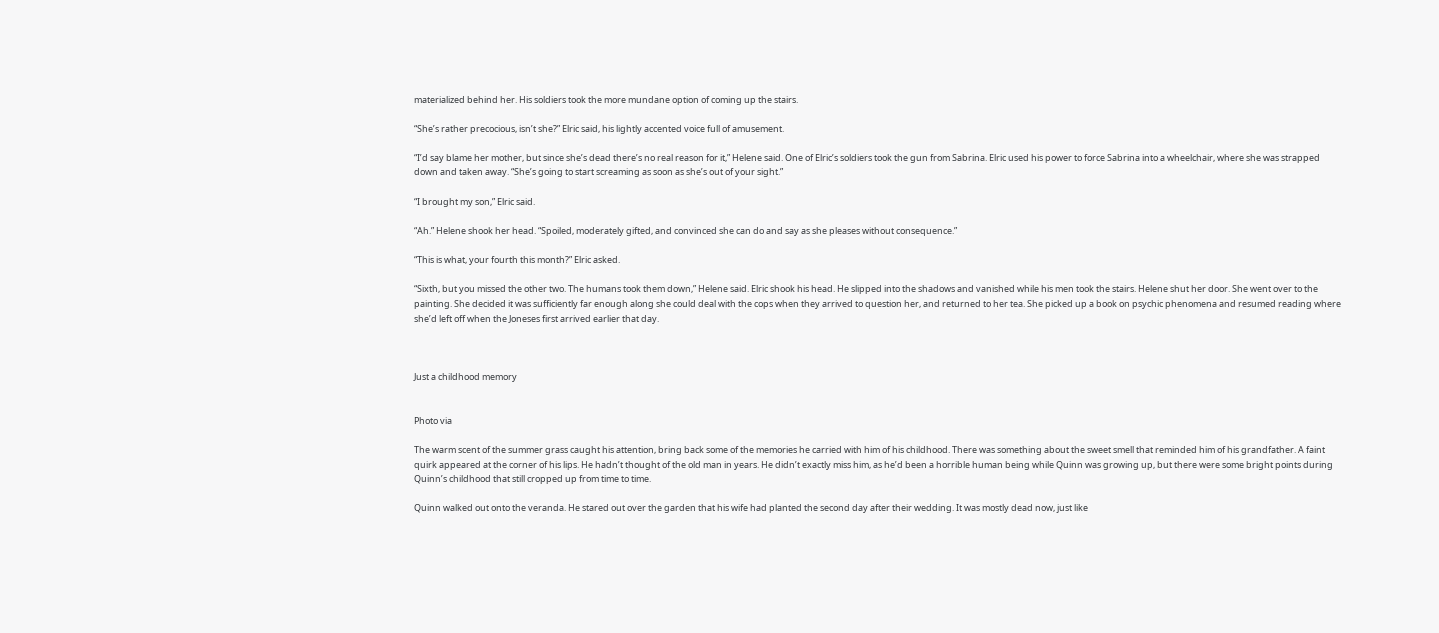materialized behind her. His soldiers took the more mundane option of coming up the stairs.

“She’s rather precocious, isn’t she?” Elric said, his lightly accented voice full of amusement.

“I’d say blame her mother, but since she’s dead there’s no real reason for it,” Helene said. One of Elric’s soldiers took the gun from Sabrina. Elric used his power to force Sabrina into a wheelchair, where she was strapped down and taken away. “She’s going to start screaming as soon as she’s out of your sight.”

“I brought my son,” Elric said.

“Ah.” Helene shook her head. “Spoiled, moderately gifted, and convinced she can do and say as she pleases without consequence.”

“This is what, your fourth this month?” Elric asked.

“Sixth, but you missed the other two. The humans took them down,” Helene said. Elric shook his head. He slipped into the shadows and vanished while his men took the stairs. Helene shut her door. She went over to the painting. She decided it was sufficiently far enough along she could deal with the cops when they arrived to question her, and returned to her tea. She picked up a book on psychic phenomena and resumed reading where she’d left off when the Joneses first arrived earlier that day.



Just a childhood memory


Photo via

The warm scent of the summer grass caught his attention, bring back some of the memories he carried with him of his childhood. There was something about the sweet smell that reminded him of his grandfather. A faint quirk appeared at the corner of his lips. He hadn’t thought of the old man in years. He didn’t exactly miss him, as he’d been a horrible human being while Quinn was growing up, but there were some bright points during Quinn’s childhood that still cropped up from time to time.

Quinn walked out onto the veranda. He stared out over the garden that his wife had planted the second day after their wedding. It was mostly dead now, just like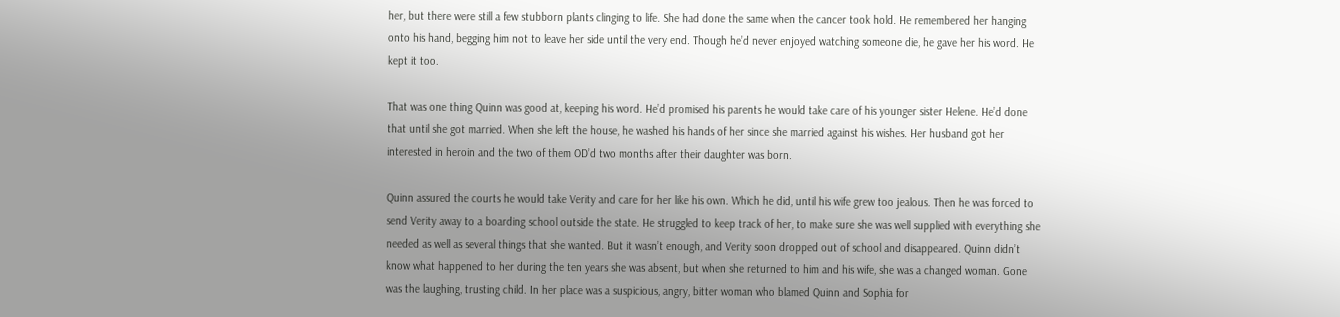her, but there were still a few stubborn plants clinging to life. She had done the same when the cancer took hold. He remembered her hanging onto his hand, begging him not to leave her side until the very end. Though he’d never enjoyed watching someone die, he gave her his word. He kept it too.

That was one thing Quinn was good at, keeping his word. He’d promised his parents he would take care of his younger sister Helene. He’d done that until she got married. When she left the house, he washed his hands of her since she married against his wishes. Her husband got her interested in heroin and the two of them OD’d two months after their daughter was born.

Quinn assured the courts he would take Verity and care for her like his own. Which he did, until his wife grew too jealous. Then he was forced to send Verity away to a boarding school outside the state. He struggled to keep track of her, to make sure she was well supplied with everything she needed as well as several things that she wanted. But it wasn’t enough, and Verity soon dropped out of school and disappeared. Quinn didn’t know what happened to her during the ten years she was absent, but when she returned to him and his wife, she was a changed woman. Gone was the laughing, trusting child. In her place was a suspicious, angry, bitter woman who blamed Quinn and Sophia for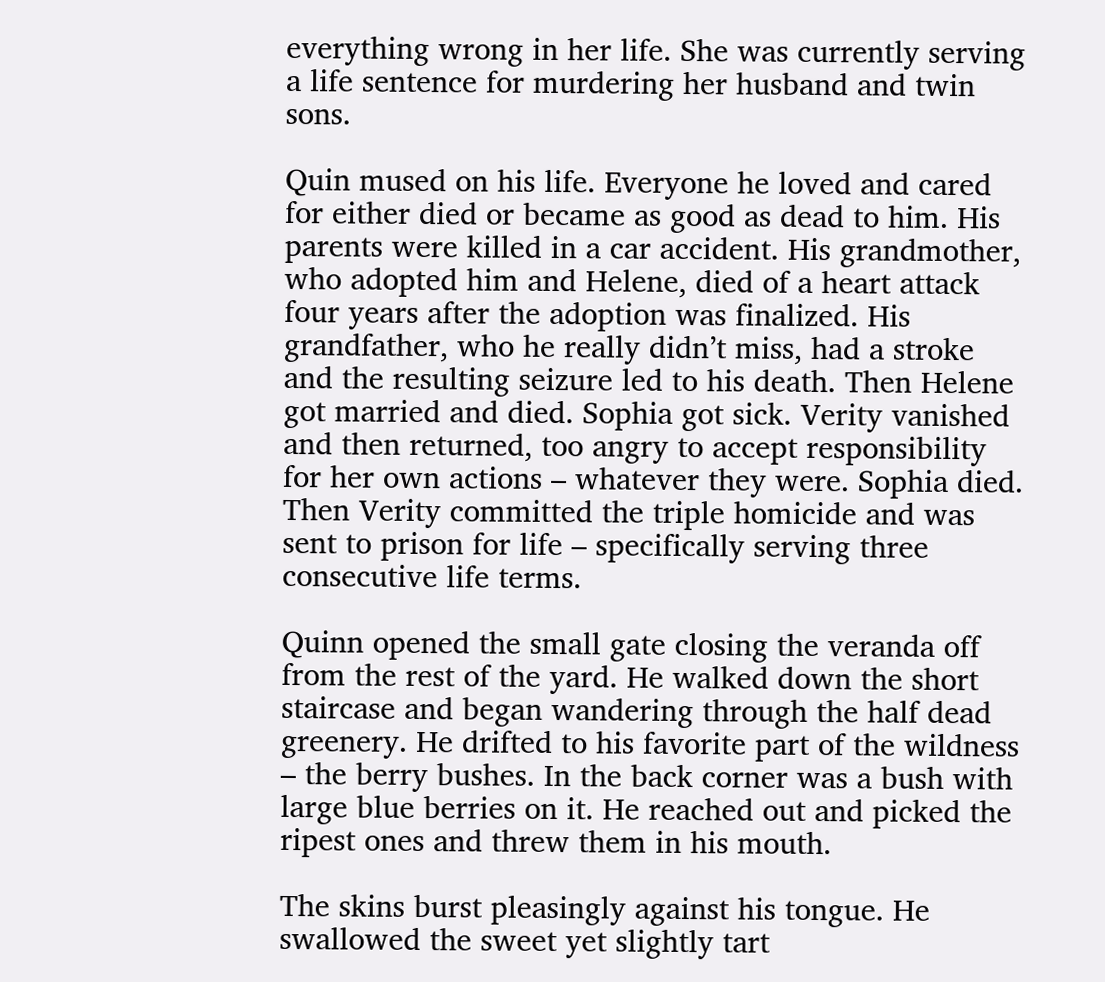everything wrong in her life. She was currently serving a life sentence for murdering her husband and twin sons.

Quin mused on his life. Everyone he loved and cared for either died or became as good as dead to him. His parents were killed in a car accident. His grandmother, who adopted him and Helene, died of a heart attack four years after the adoption was finalized. His grandfather, who he really didn’t miss, had a stroke and the resulting seizure led to his death. Then Helene got married and died. Sophia got sick. Verity vanished and then returned, too angry to accept responsibility for her own actions – whatever they were. Sophia died. Then Verity committed the triple homicide and was sent to prison for life – specifically serving three consecutive life terms.

Quinn opened the small gate closing the veranda off from the rest of the yard. He walked down the short staircase and began wandering through the half dead greenery. He drifted to his favorite part of the wildness – the berry bushes. In the back corner was a bush with large blue berries on it. He reached out and picked the ripest ones and threw them in his mouth.

The skins burst pleasingly against his tongue. He swallowed the sweet yet slightly tart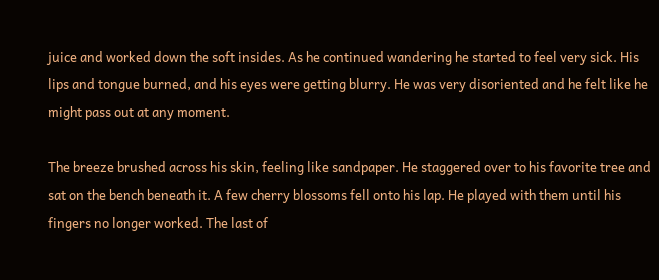juice and worked down the soft insides. As he continued wandering he started to feel very sick. His lips and tongue burned, and his eyes were getting blurry. He was very disoriented and he felt like he might pass out at any moment.

The breeze brushed across his skin, feeling like sandpaper. He staggered over to his favorite tree and sat on the bench beneath it. A few cherry blossoms fell onto his lap. He played with them until his fingers no longer worked. The last of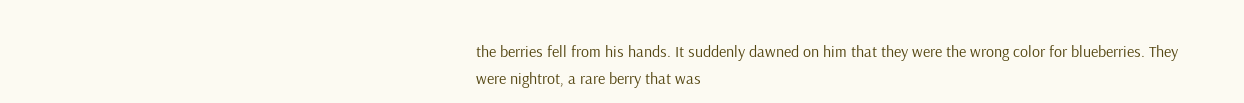the berries fell from his hands. It suddenly dawned on him that they were the wrong color for blueberries. They were nightrot, a rare berry that was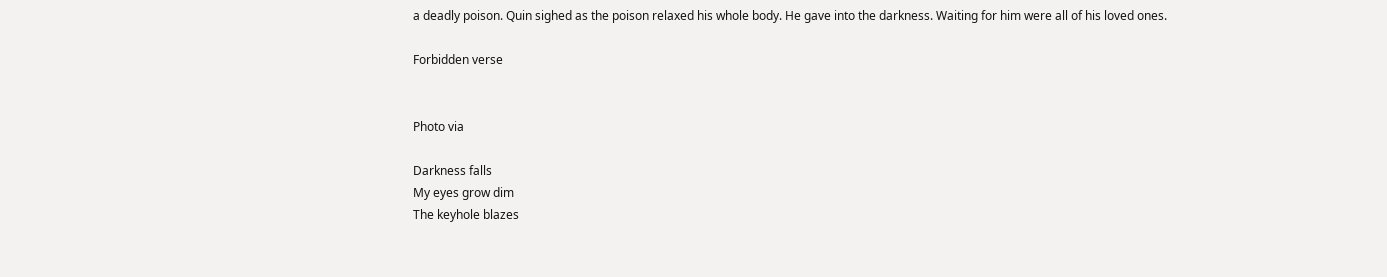a deadly poison. Quin sighed as the poison relaxed his whole body. He gave into the darkness. Waiting for him were all of his loved ones.

Forbidden verse


Photo via

Darkness falls
My eyes grow dim
The keyhole blazes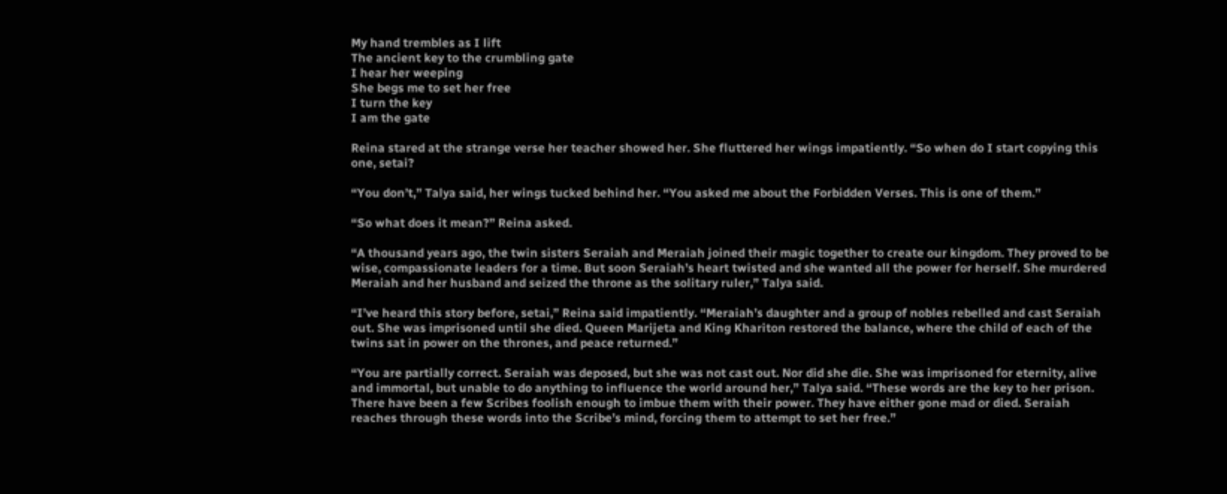My hand trembles as I lift
The ancient key to the crumbling gate
I hear her weeping
She begs me to set her free
I turn the key
I am the gate

Reina stared at the strange verse her teacher showed her. She fluttered her wings impatiently. “So when do I start copying this one, setai?

“You don’t,” Talya said, her wings tucked behind her. “You asked me about the Forbidden Verses. This is one of them.”

“So what does it mean?” Reina asked.

“A thousand years ago, the twin sisters Seraiah and Meraiah joined their magic together to create our kingdom. They proved to be wise, compassionate leaders for a time. But soon Seraiah’s heart twisted and she wanted all the power for herself. She murdered Meraiah and her husband and seized the throne as the solitary ruler,” Talya said.

“I’ve heard this story before, setai,” Reina said impatiently. “Meraiah’s daughter and a group of nobles rebelled and cast Seraiah out. She was imprisoned until she died. Queen Marijeta and King Khariton restored the balance, where the child of each of the twins sat in power on the thrones, and peace returned.”

“You are partially correct. Seraiah was deposed, but she was not cast out. Nor did she die. She was imprisoned for eternity, alive and immortal, but unable to do anything to influence the world around her,” Talya said. “These words are the key to her prison. There have been a few Scribes foolish enough to imbue them with their power. They have either gone mad or died. Seraiah reaches through these words into the Scribe’s mind, forcing them to attempt to set her free.”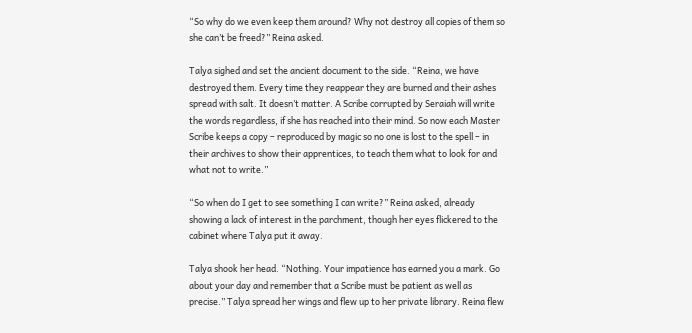“So why do we even keep them around? Why not destroy all copies of them so she can’t be freed?” Reina asked.

Talya sighed and set the ancient document to the side. “Reina, we have destroyed them. Every time they reappear they are burned and their ashes spread with salt. It doesn’t matter. A Scribe corrupted by Seraiah will write the words regardless, if she has reached into their mind. So now each Master Scribe keeps a copy – reproduced by magic so no one is lost to the spell – in their archives to show their apprentices, to teach them what to look for and what not to write.”

“So when do I get to see something I can write?” Reina asked, already showing a lack of interest in the parchment, though her eyes flickered to the cabinet where Talya put it away.

Talya shook her head. “Nothing. Your impatience has earned you a mark. Go about your day and remember that a Scribe must be patient as well as precise.” Talya spread her wings and flew up to her private library. Reina flew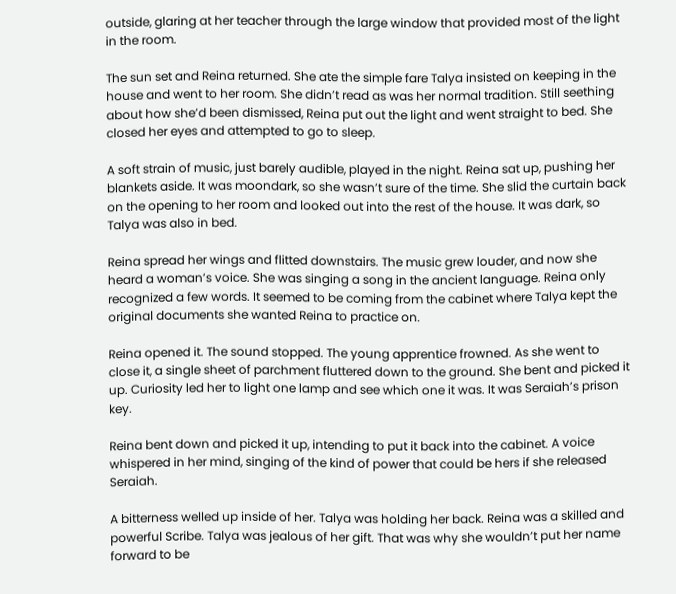outside, glaring at her teacher through the large window that provided most of the light in the room.

The sun set and Reina returned. She ate the simple fare Talya insisted on keeping in the house and went to her room. She didn’t read as was her normal tradition. Still seething about how she’d been dismissed, Reina put out the light and went straight to bed. She closed her eyes and attempted to go to sleep.

A soft strain of music, just barely audible, played in the night. Reina sat up, pushing her blankets aside. It was moondark, so she wasn’t sure of the time. She slid the curtain back on the opening to her room and looked out into the rest of the house. It was dark, so Talya was also in bed.

Reina spread her wings and flitted downstairs. The music grew louder, and now she heard a woman’s voice. She was singing a song in the ancient language. Reina only recognized a few words. It seemed to be coming from the cabinet where Talya kept the original documents she wanted Reina to practice on.

Reina opened it. The sound stopped. The young apprentice frowned. As she went to close it, a single sheet of parchment fluttered down to the ground. She bent and picked it up. Curiosity led her to light one lamp and see which one it was. It was Seraiah’s prison key.

Reina bent down and picked it up, intending to put it back into the cabinet. A voice whispered in her mind, singing of the kind of power that could be hers if she released Seraiah.

A bitterness welled up inside of her. Talya was holding her back. Reina was a skilled and powerful Scribe. Talya was jealous of her gift. That was why she wouldn’t put her name forward to be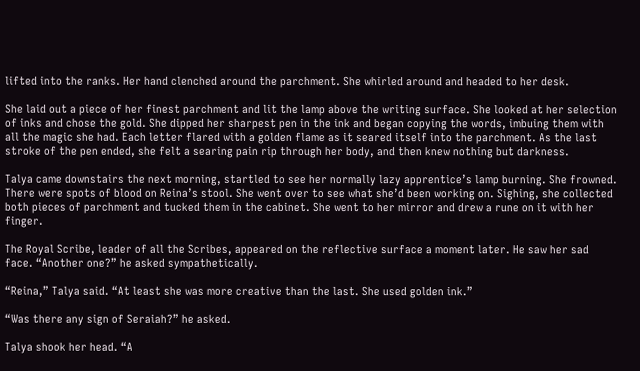lifted into the ranks. Her hand clenched around the parchment. She whirled around and headed to her desk.

She laid out a piece of her finest parchment and lit the lamp above the writing surface. She looked at her selection of inks and chose the gold. She dipped her sharpest pen in the ink and began copying the words, imbuing them with all the magic she had. Each letter flared with a golden flame as it seared itself into the parchment. As the last stroke of the pen ended, she felt a searing pain rip through her body, and then knew nothing but darkness.

Talya came downstairs the next morning, startled to see her normally lazy apprentice’s lamp burning. She frowned. There were spots of blood on Reina’s stool. She went over to see what she’d been working on. Sighing, she collected both pieces of parchment and tucked them in the cabinet. She went to her mirror and drew a rune on it with her finger.

The Royal Scribe, leader of all the Scribes, appeared on the reflective surface a moment later. He saw her sad face. “Another one?” he asked sympathetically.

“Reina,” Talya said. “At least she was more creative than the last. She used golden ink.”

“Was there any sign of Seraiah?” he asked.

Talya shook her head. “A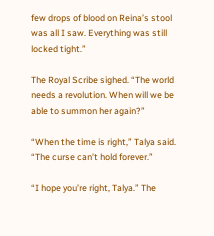few drops of blood on Reina’s stool was all I saw. Everything was still locked tight.”

The Royal Scribe sighed. “The world needs a revolution. When will we be able to summon her again?”

“When the time is right,” Talya said. “The curse can’t hold forever.”

“I hope you’re right, Talya.” The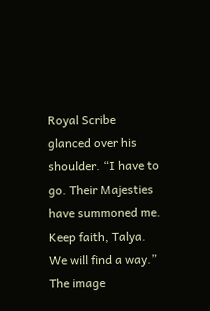Royal Scribe glanced over his shoulder. “I have to go. Their Majesties have summoned me. Keep faith, Talya. We will find a way.” The image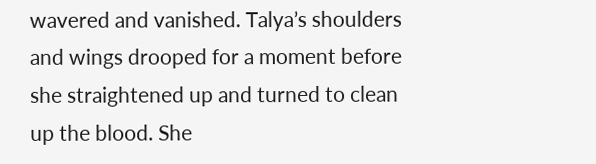wavered and vanished. Talya’s shoulders and wings drooped for a moment before she straightened up and turned to clean up the blood. She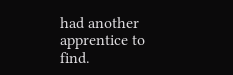had another apprentice to find.